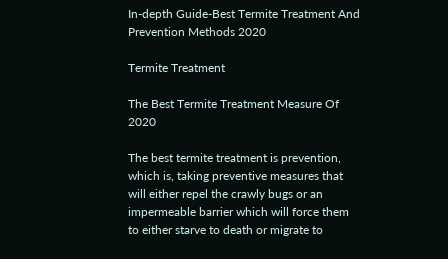In-depth Guide-Best Termite Treatment And Prevention Methods 2020

Termite Treatment

The Best Termite Treatment Measure Of 2020

The best termite treatment is prevention, which is, taking preventive measures that will either repel the crawly bugs or an impermeable barrier which will force them to either starve to death or migrate to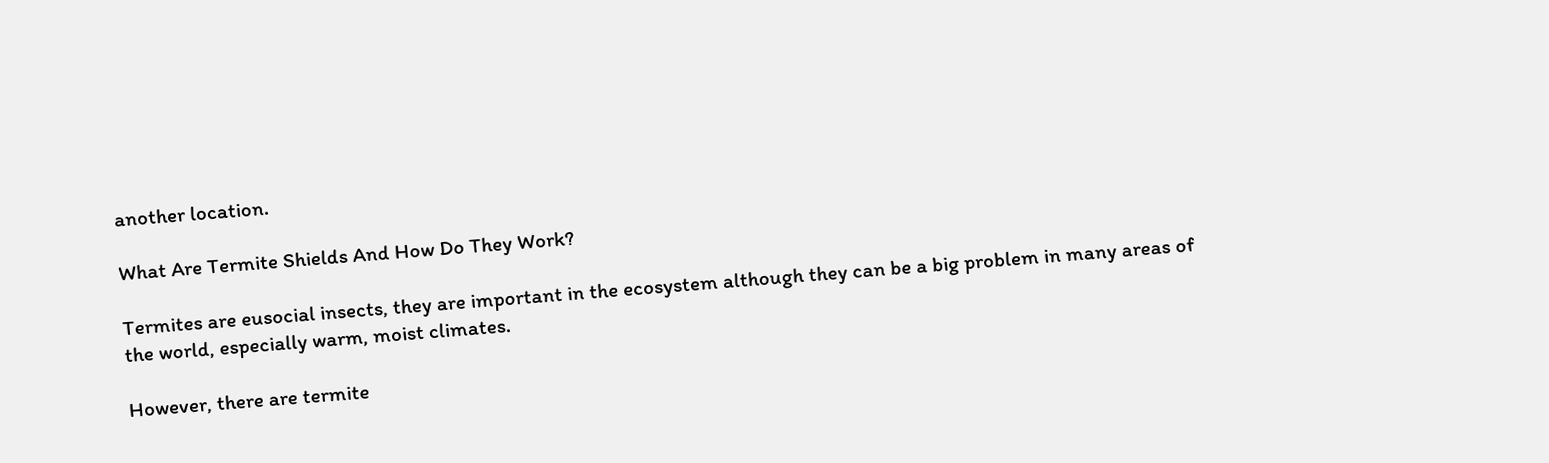another location.

What Are Termite Shields And How Do They Work?

Termites are eusocial insects, they are important in the ecosystem although they can be a big problem in many areas of the world, especially warm, moist climates.

However, there are termite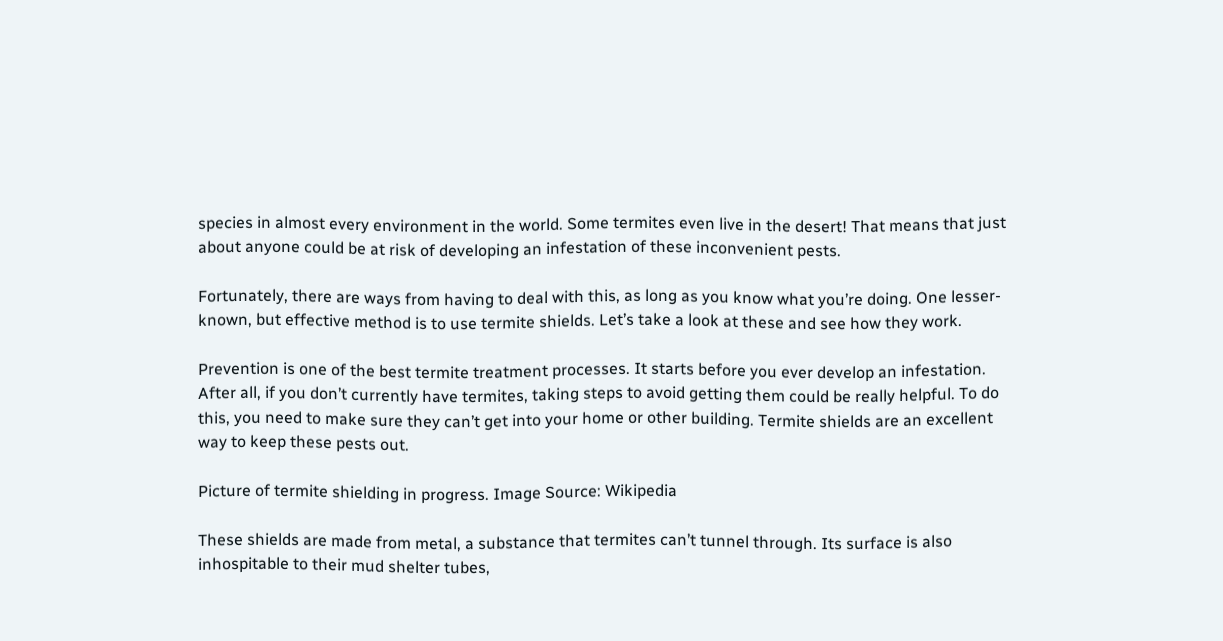species in almost every environment in the world. Some termites even live in the desert! That means that just about anyone could be at risk of developing an infestation of these inconvenient pests.

Fortunately, there are ways from having to deal with this, as long as you know what you’re doing. One lesser-known, but effective method is to use termite shields. Let’s take a look at these and see how they work.

Prevention is one of the best termite treatment processes. It starts before you ever develop an infestation. After all, if you don’t currently have termites, taking steps to avoid getting them could be really helpful. To do this, you need to make sure they can’t get into your home or other building. Termite shields are an excellent way to keep these pests out.

Picture of termite shielding in progress. Image Source: Wikipedia

These shields are made from metal, a substance that termites can’t tunnel through. Its surface is also inhospitable to their mud shelter tubes,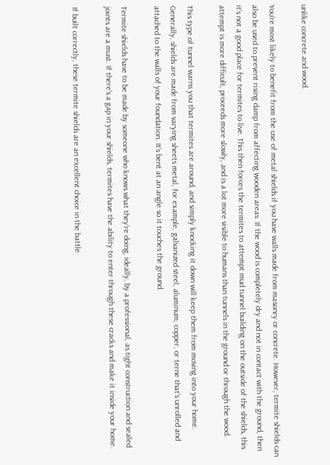unlike concrete and wood.

You’re most likely to benefit from the use of metal shields if you have walls made from masonry or concrete. However, termite shields can also be used to prevent rising damp from affecting wooden areas. If the wood is completely dry and not in contact with the ground, then it’s not a good place for termites to live. This then forces the termites to attempt mud tunnel building on the outside of the shields, this attempt is more difficult, proceeds more slowly, and is a lot more visible to humans than tunnels in the ground or through the wood.

This type of tunnel warns you that termites are around, and simply knocking it down will keep them from moving into your home. Generally, shields are made from varying sheets metal, for example, galvanized steel, aluminum, copper, or terne that’s unrolled and attached to the walls of your foundation. It’s bent at an angle so it touches the ground.

Termite shields have to be made by someone who knows what they’re doing, ideally, by a professional, as tight construction and sealed joints are a must. If there’s a gap in your shields, termites have the ability to enter through these cracks and make it inside your home.

If built correctly, these termite shields are an excellent choice in the battle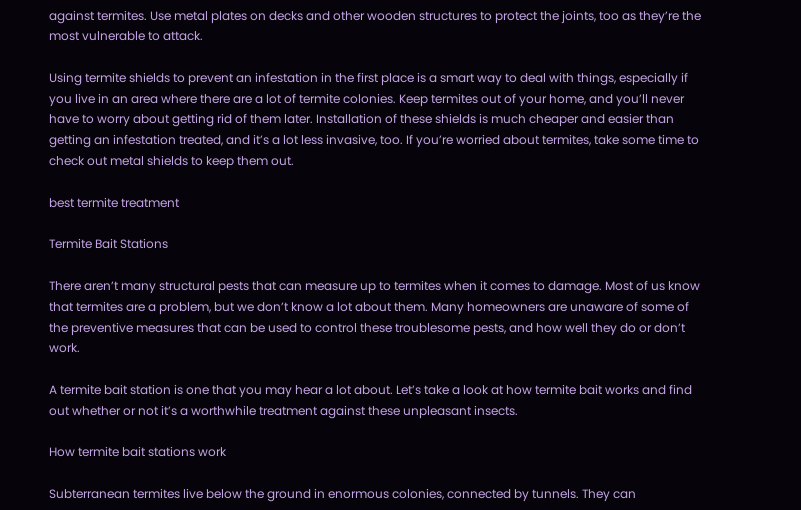against termites. Use metal plates on decks and other wooden structures to protect the joints, too as they’re the most vulnerable to attack.

Using termite shields to prevent an infestation in the first place is a smart way to deal with things, especially if you live in an area where there are a lot of termite colonies. Keep termites out of your home, and you’ll never have to worry about getting rid of them later. Installation of these shields is much cheaper and easier than getting an infestation treated, and it’s a lot less invasive, too. If you’re worried about termites, take some time to check out metal shields to keep them out.

best termite treatment

Termite Bait Stations

There aren’t many structural pests that can measure up to termites when it comes to damage. Most of us know that termites are a problem, but we don’t know a lot about them. Many homeowners are unaware of some of the preventive measures that can be used to control these troublesome pests, and how well they do or don’t work.

A termite bait station is one that you may hear a lot about. Let’s take a look at how termite bait works and find out whether or not it’s a worthwhile treatment against these unpleasant insects.

How termite bait stations work

Subterranean termites live below the ground in enormous colonies, connected by tunnels. They can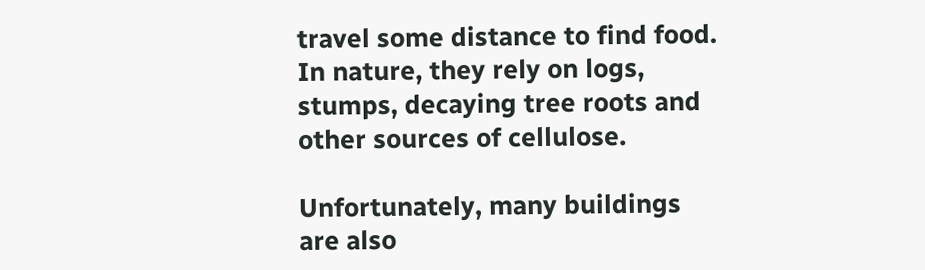travel some distance to find food. In nature, they rely on logs, stumps, decaying tree roots and other sources of cellulose.

Unfortunately, many buildings are also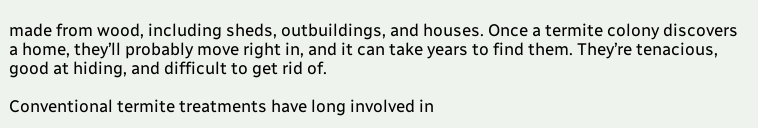made from wood, including sheds, outbuildings, and houses. Once a termite colony discovers a home, they’ll probably move right in, and it can take years to find them. They’re tenacious, good at hiding, and difficult to get rid of.

Conventional termite treatments have long involved in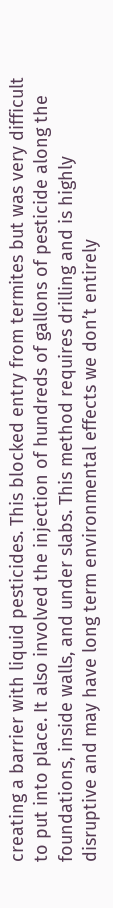creating a barrier with liquid pesticides. This blocked entry from termites but was very difficult to put into place. It also involved the injection of hundreds of gallons of pesticide along the foundations, inside walls, and under slabs. This method requires drilling and is highly disruptive and may have long term environmental effects we don’t entirely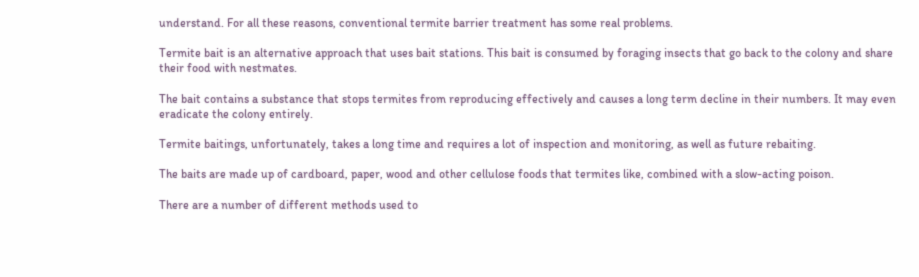understand. For all these reasons, conventional termite barrier treatment has some real problems.

Termite bait is an alternative approach that uses bait stations. This bait is consumed by foraging insects that go back to the colony and share their food with nestmates.

The bait contains a substance that stops termites from reproducing effectively and causes a long term decline in their numbers. It may even eradicate the colony entirely.

Termite baitings, unfortunately, takes a long time and requires a lot of inspection and monitoring, as well as future rebaiting.

The baits are made up of cardboard, paper, wood and other cellulose foods that termites like, combined with a slow-acting poison.

There are a number of different methods used to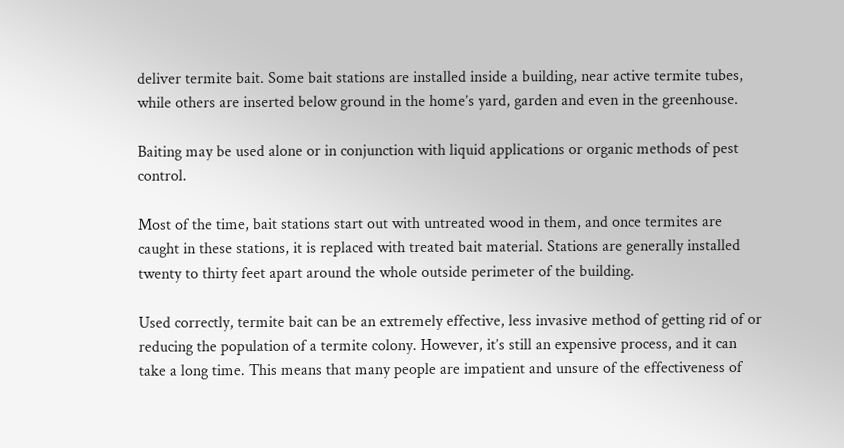deliver termite bait. Some bait stations are installed inside a building, near active termite tubes, while others are inserted below ground in the home’s yard, garden and even in the greenhouse.

Baiting may be used alone or in conjunction with liquid applications or organic methods of pest control.

Most of the time, bait stations start out with untreated wood in them, and once termites are caught in these stations, it is replaced with treated bait material. Stations are generally installed twenty to thirty feet apart around the whole outside perimeter of the building.

Used correctly, termite bait can be an extremely effective, less invasive method of getting rid of or reducing the population of a termite colony. However, it’s still an expensive process, and it can take a long time. This means that many people are impatient and unsure of the effectiveness of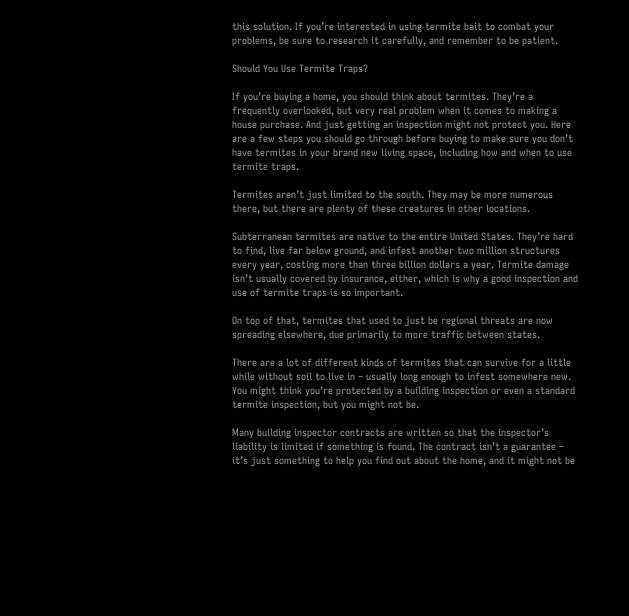this solution. If you’re interested in using termite bait to combat your problems, be sure to research it carefully, and remember to be patient.

Should You Use Termite Traps?

If you’re buying a home, you should think about termites. They’re a frequently overlooked, but very real problem when it comes to making a house purchase. And just getting an inspection might not protect you. Here are a few steps you should go through before buying to make sure you don’t have termites in your brand new living space, including how and when to use termite traps.

Termites aren’t just limited to the south. They may be more numerous there, but there are plenty of these creatures in other locations.

Subterranean termites are native to the entire United States. They’re hard to find, live far below ground, and infest another two million structures every year, costing more than three billion dollars a year. Termite damage isn’t usually covered by insurance, either, which is why a good inspection and use of termite traps is so important.

On top of that, termites that used to just be regional threats are now spreading elsewhere, due primarily to more traffic between states.

There are a lot of different kinds of termites that can survive for a little while without soil to live in – usually long enough to infest somewhere new. You might think you’re protected by a building inspection or even a standard termite inspection, but you might not be.

Many building inspector contracts are written so that the inspector’s liability is limited if something is found. The contract isn’t a guarantee – it’s just something to help you find out about the home, and it might not be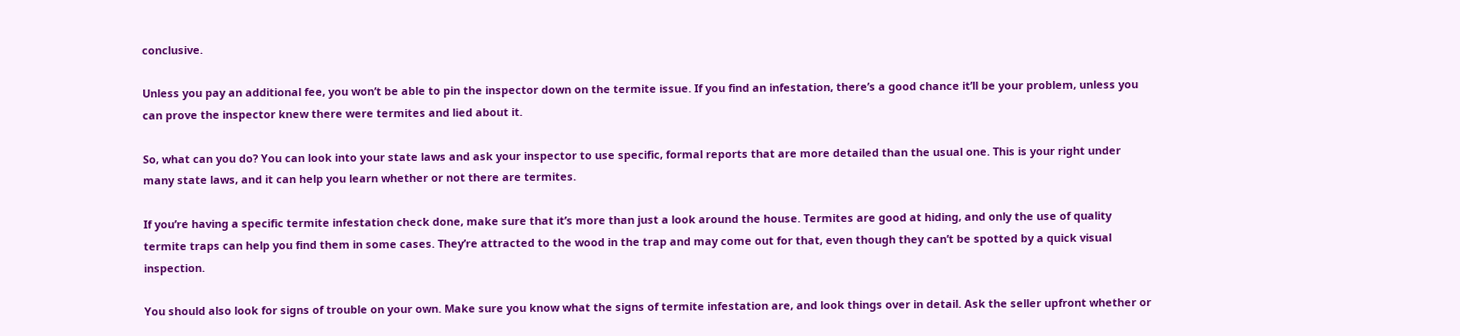conclusive.

Unless you pay an additional fee, you won’t be able to pin the inspector down on the termite issue. If you find an infestation, there’s a good chance it’ll be your problem, unless you can prove the inspector knew there were termites and lied about it.

So, what can you do? You can look into your state laws and ask your inspector to use specific, formal reports that are more detailed than the usual one. This is your right under many state laws, and it can help you learn whether or not there are termites.

If you’re having a specific termite infestation check done, make sure that it’s more than just a look around the house. Termites are good at hiding, and only the use of quality termite traps can help you find them in some cases. They’re attracted to the wood in the trap and may come out for that, even though they can’t be spotted by a quick visual inspection.

You should also look for signs of trouble on your own. Make sure you know what the signs of termite infestation are, and look things over in detail. Ask the seller upfront whether or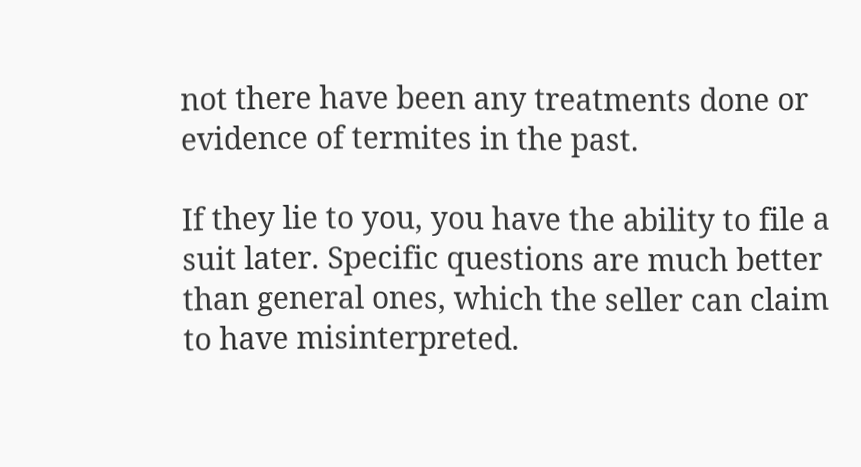not there have been any treatments done or evidence of termites in the past.

If they lie to you, you have the ability to file a suit later. Specific questions are much better than general ones, which the seller can claim to have misinterpreted.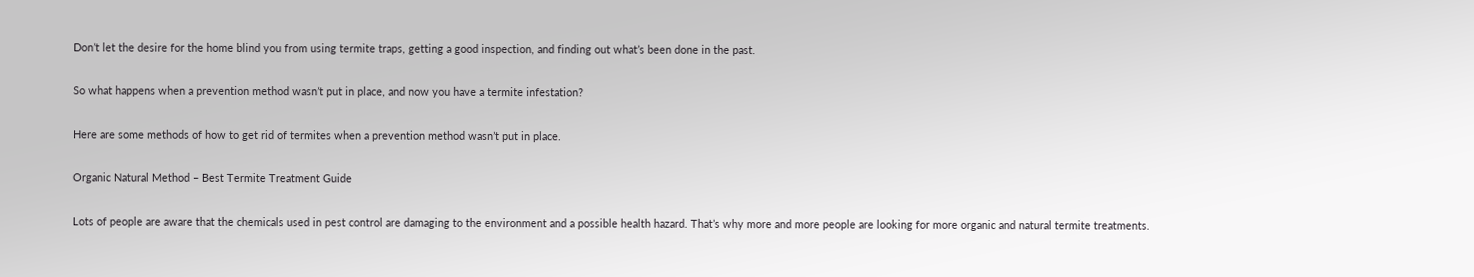Don’t let the desire for the home blind you from using termite traps, getting a good inspection, and finding out what’s been done in the past.

So what happens when a prevention method wasn’t put in place, and now you have a termite infestation?

Here are some methods of how to get rid of termites when a prevention method wasn’t put in place.

Organic Natural Method – Best Termite Treatment Guide

Lots of people are aware that the chemicals used in pest control are damaging to the environment and a possible health hazard. That’s why more and more people are looking for more organic and natural termite treatments.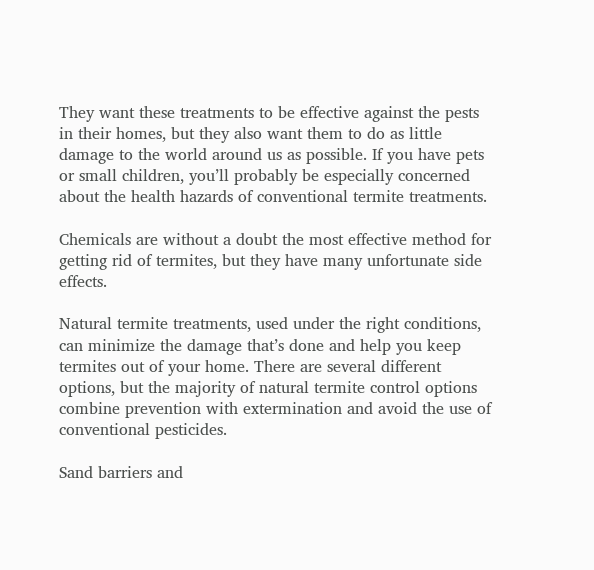They want these treatments to be effective against the pests in their homes, but they also want them to do as little damage to the world around us as possible. If you have pets or small children, you’ll probably be especially concerned about the health hazards of conventional termite treatments.

Chemicals are without a doubt the most effective method for getting rid of termites, but they have many unfortunate side effects.

Natural termite treatments, used under the right conditions, can minimize the damage that’s done and help you keep termites out of your home. There are several different options, but the majority of natural termite control options combine prevention with extermination and avoid the use of conventional pesticides.

Sand barriers and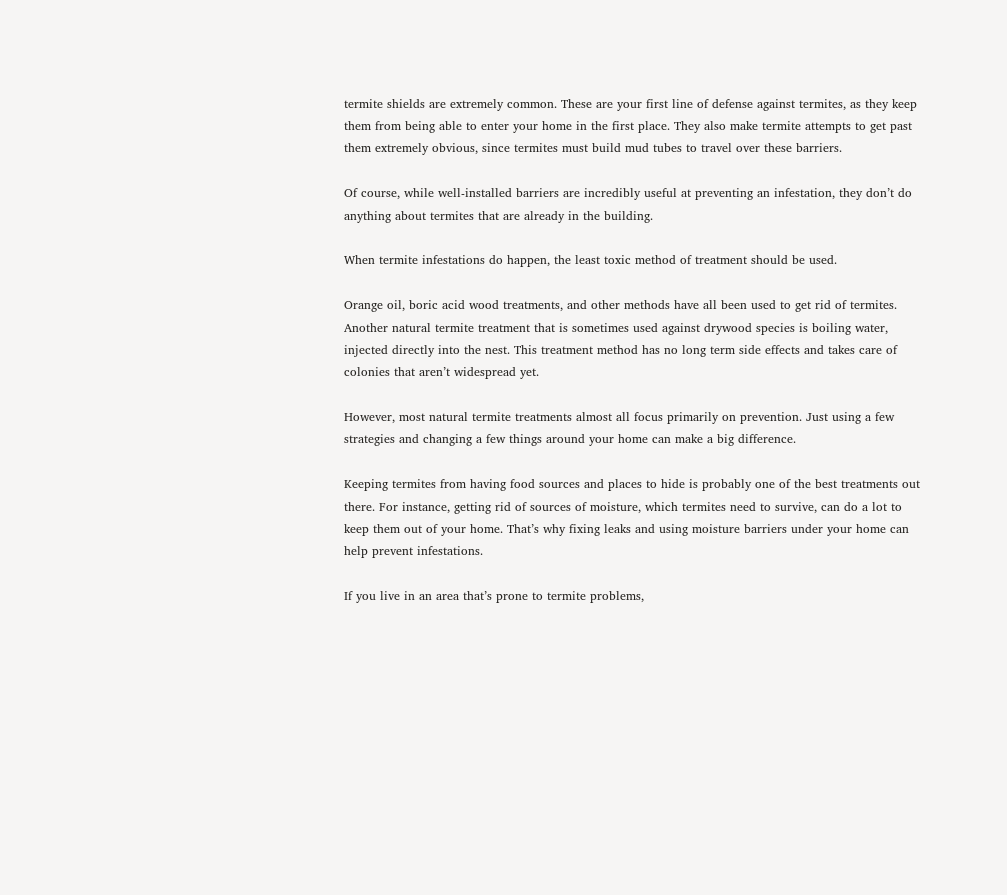termite shields are extremely common. These are your first line of defense against termites, as they keep them from being able to enter your home in the first place. They also make termite attempts to get past them extremely obvious, since termites must build mud tubes to travel over these barriers.

Of course, while well-installed barriers are incredibly useful at preventing an infestation, they don’t do anything about termites that are already in the building.

When termite infestations do happen, the least toxic method of treatment should be used.

Orange oil, boric acid wood treatments, and other methods have all been used to get rid of termites. Another natural termite treatment that is sometimes used against drywood species is boiling water, injected directly into the nest. This treatment method has no long term side effects and takes care of colonies that aren’t widespread yet.

However, most natural termite treatments almost all focus primarily on prevention. Just using a few strategies and changing a few things around your home can make a big difference.

Keeping termites from having food sources and places to hide is probably one of the best treatments out there. For instance, getting rid of sources of moisture, which termites need to survive, can do a lot to keep them out of your home. That’s why fixing leaks and using moisture barriers under your home can help prevent infestations.

If you live in an area that’s prone to termite problems,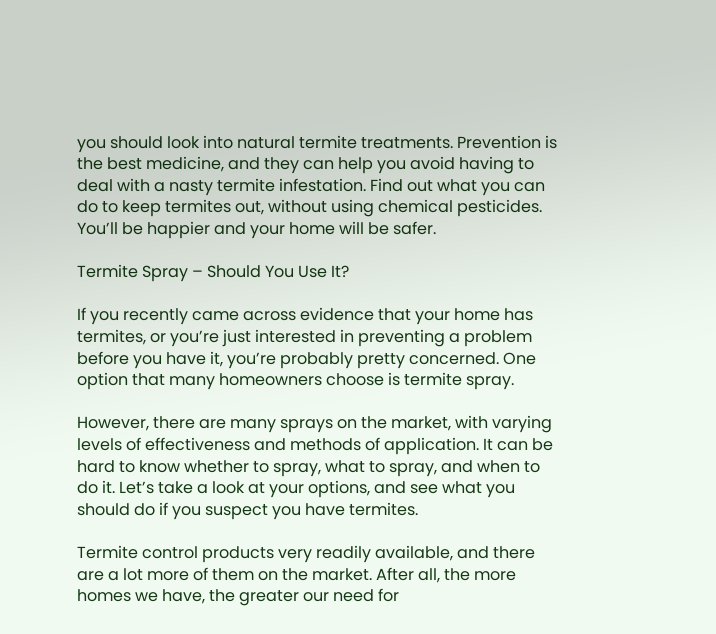you should look into natural termite treatments. Prevention is the best medicine, and they can help you avoid having to deal with a nasty termite infestation. Find out what you can do to keep termites out, without using chemical pesticides. You’ll be happier and your home will be safer.

Termite Spray – Should You Use It?

If you recently came across evidence that your home has termites, or you’re just interested in preventing a problem before you have it, you’re probably pretty concerned. One option that many homeowners choose is termite spray.

However, there are many sprays on the market, with varying levels of effectiveness and methods of application. It can be hard to know whether to spray, what to spray, and when to do it. Let’s take a look at your options, and see what you should do if you suspect you have termites.

Termite control products very readily available, and there are a lot more of them on the market. After all, the more homes we have, the greater our need for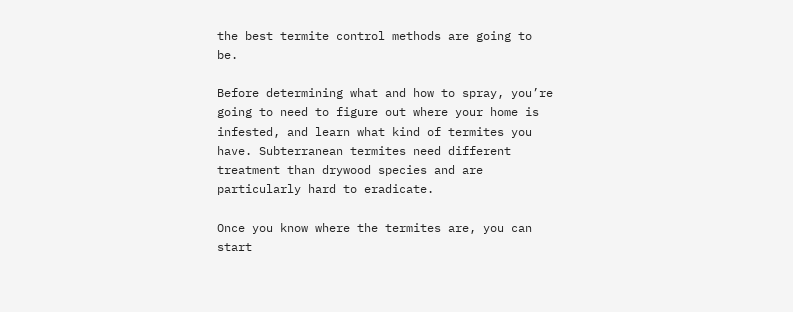the best termite control methods are going to be.

Before determining what and how to spray, you’re going to need to figure out where your home is infested, and learn what kind of termites you have. Subterranean termites need different treatment than drywood species and are particularly hard to eradicate.

Once you know where the termites are, you can start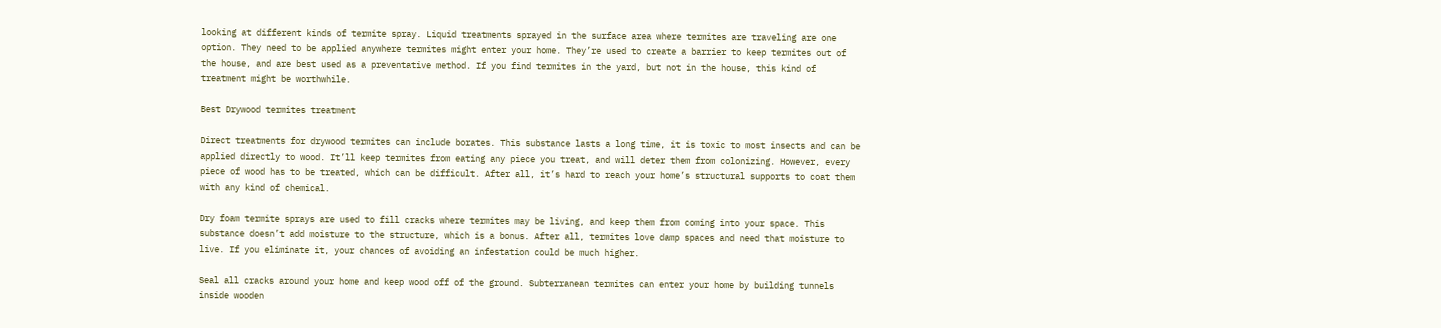looking at different kinds of termite spray. Liquid treatments sprayed in the surface area where termites are traveling are one option. They need to be applied anywhere termites might enter your home. They’re used to create a barrier to keep termites out of the house, and are best used as a preventative method. If you find termites in the yard, but not in the house, this kind of treatment might be worthwhile.

Best Drywood termites treatment

Direct treatments for drywood termites can include borates. This substance lasts a long time, it is toxic to most insects and can be applied directly to wood. It’ll keep termites from eating any piece you treat, and will deter them from colonizing. However, every piece of wood has to be treated, which can be difficult. After all, it’s hard to reach your home’s structural supports to coat them with any kind of chemical.

Dry foam termite sprays are used to fill cracks where termites may be living, and keep them from coming into your space. This substance doesn’t add moisture to the structure, which is a bonus. After all, termites love damp spaces and need that moisture to live. If you eliminate it, your chances of avoiding an infestation could be much higher.

Seal all cracks around your home and keep wood off of the ground. Subterranean termites can enter your home by building tunnels inside wooden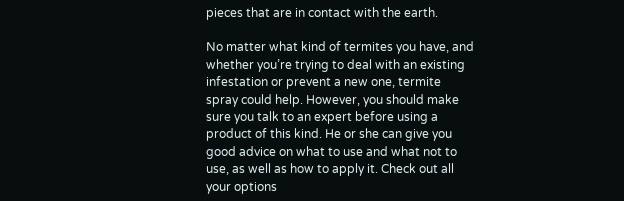pieces that are in contact with the earth.

No matter what kind of termites you have, and whether you’re trying to deal with an existing infestation or prevent a new one, termite spray could help. However, you should make sure you talk to an expert before using a product of this kind. He or she can give you good advice on what to use and what not to use, as well as how to apply it. Check out all your options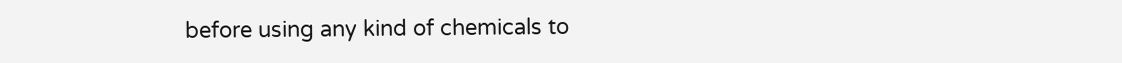before using any kind of chemicals to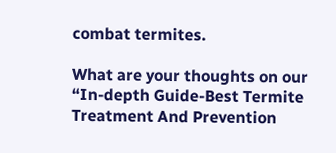combat termites.

What are your thoughts on our “In-depth Guide-Best Termite Treatment And Prevention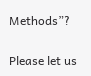Methods”?

Please let us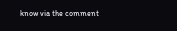know via the comment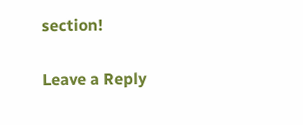section!

Leave a Reply